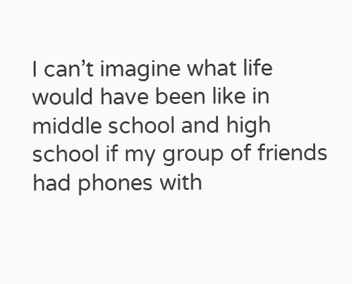I can’t imagine what life would have been like in middle school and high school if my group of friends had phones with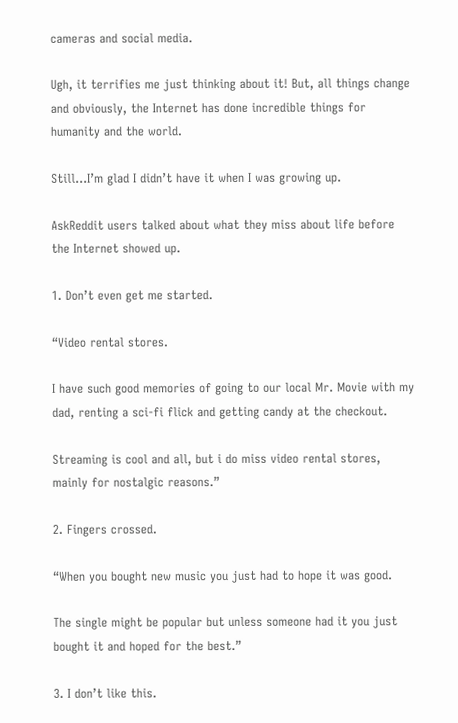cameras and social media.

Ugh, it terrifies me just thinking about it! But, all things change and obviously, the Internet has done incredible things for humanity and the world.

Still…I’m glad I didn’t have it when I was growing up.

AskReddit users talked about what they miss about life before the Internet showed up.

1. Don’t even get me started.

“Video rental stores.

I have such good memories of going to our local Mr. Movie with my dad, renting a sci-fi flick and getting candy at the checkout.

Streaming is cool and all, but i do miss video rental stores, mainly for nostalgic reasons.”

2. Fingers crossed.

“When you bought new music you just had to hope it was good.

The single might be popular but unless someone had it you just bought it and hoped for the best.”

3. I don’t like this.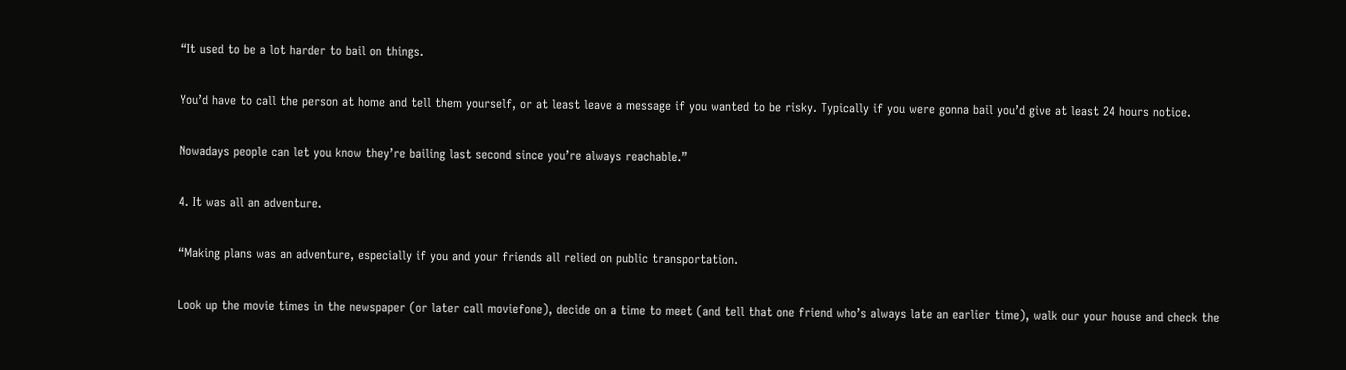“It used to be a lot harder to bail on things.

You’d have to call the person at home and tell them yourself, or at least leave a message if you wanted to be risky. Typically if you were gonna bail you’d give at least 24 hours notice.

Nowadays people can let you know they’re bailing last second since you’re always reachable.”

4. It was all an adventure.

“Making plans was an adventure, especially if you and your friends all relied on public transportation.

Look up the movie times in the newspaper (or later call moviefone), decide on a time to meet (and tell that one friend who’s always late an earlier time), walk our your house and check the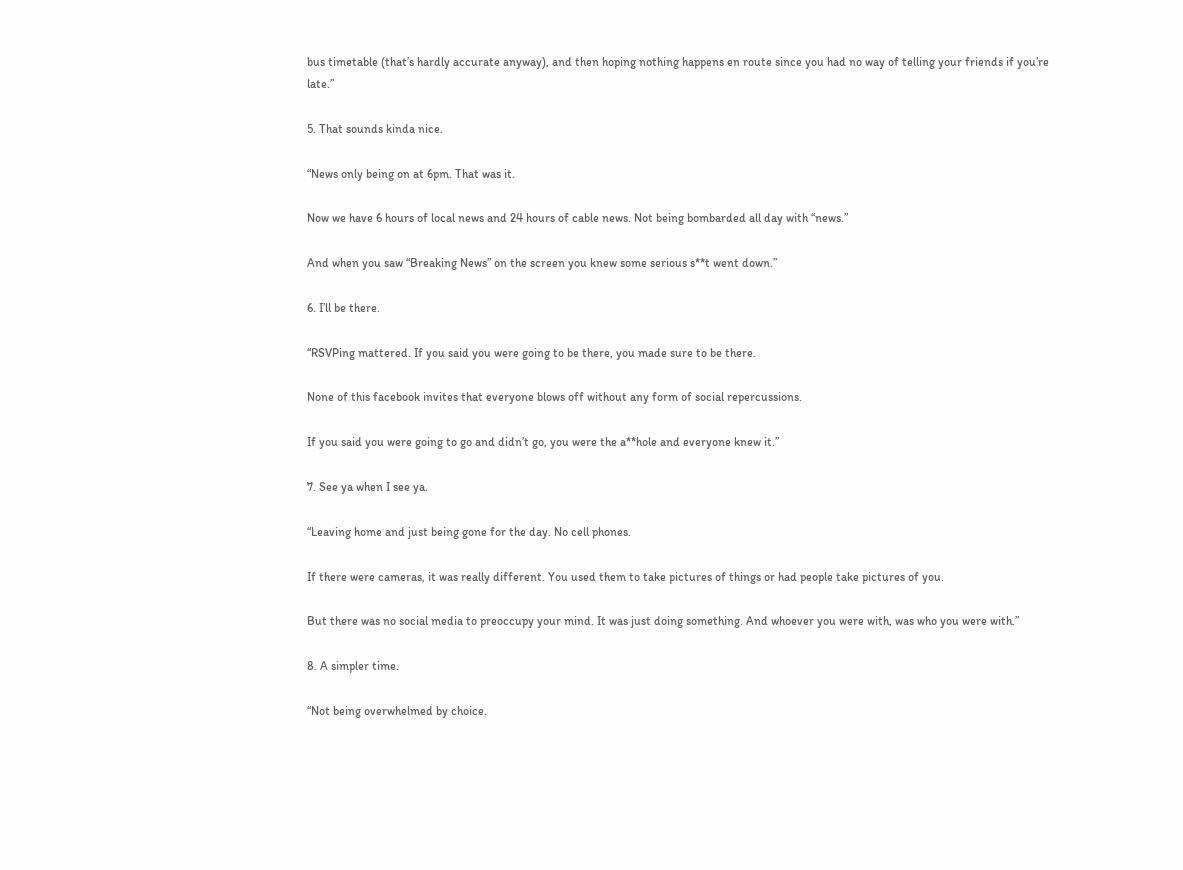bus timetable (that’s hardly accurate anyway), and then hoping nothing happens en route since you had no way of telling your friends if you’re late.”

5. That sounds kinda nice.

“News only being on at 6pm. That was it.

Now we have 6 hours of local news and 24 hours of cable news. Not being bombarded all day with “news.”

And when you saw “Breaking News” on the screen you knew some serious s**t went down.”

6. I’ll be there.

“RSVPing mattered. If you said you were going to be there, you made sure to be there.

None of this facebook invites that everyone blows off without any form of social repercussions.

If you said you were going to go and didn’t go, you were the a**hole and everyone knew it.”

7. See ya when I see ya.

“Leaving home and just being gone for the day. No cell phones.

If there were cameras, it was really different. You used them to take pictures of things or had people take pictures of you.

But there was no social media to preoccupy your mind. It was just doing something. And whoever you were with, was who you were with.”

8. A simpler time.

“Not being overwhelmed by choice.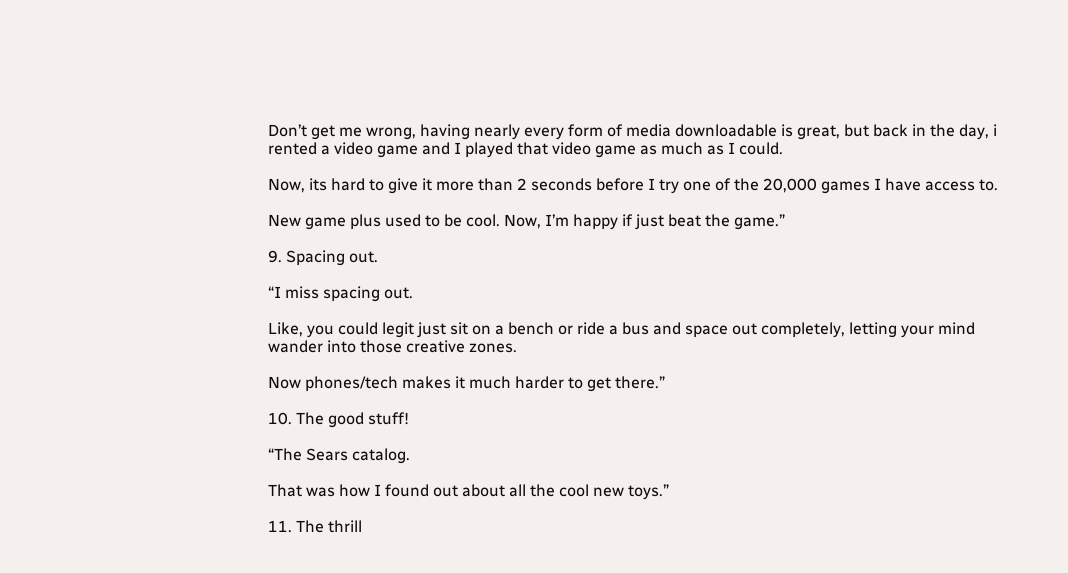Don’t get me wrong, having nearly every form of media downloadable is great, but back in the day, i rented a video game and I played that video game as much as I could.

Now, its hard to give it more than 2 seconds before I try one of the 20,000 games I have access to.

New game plus used to be cool. Now, I’m happy if just beat the game.”

9. Spacing out.

“I miss spacing out.

Like, you could legit just sit on a bench or ride a bus and space out completely, letting your mind wander into those creative zones.

Now phones/tech makes it much harder to get there.”

10. The good stuff!

“The Sears catalog.

That was how I found out about all the cool new toys.”

11. The thrill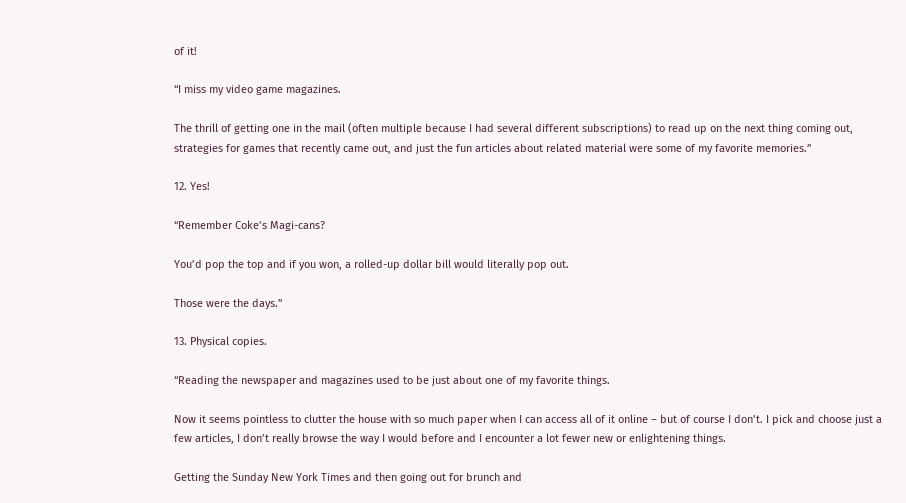of it!

“I miss my video game magazines.

The thrill of getting one in the mail (often multiple because I had several different subscriptions) to read up on the next thing coming out, strategies for games that recently came out, and just the fun articles about related material were some of my favorite memories.”

12. Yes!

“Remember Coke’s Magi-cans?

You’d pop the top and if you won, a rolled-up dollar bill would literally pop out.

Those were the days.”

13. Physical copies.

“Reading the newspaper and magazines used to be just about one of my favorite things.

Now it seems pointless to clutter the house with so much paper when I can access all of it online – but of course I don’t. I pick and choose just a few articles, I don’t really browse the way I would before and I encounter a lot fewer new or enlightening things.

Getting the Sunday New York Times and then going out for brunch and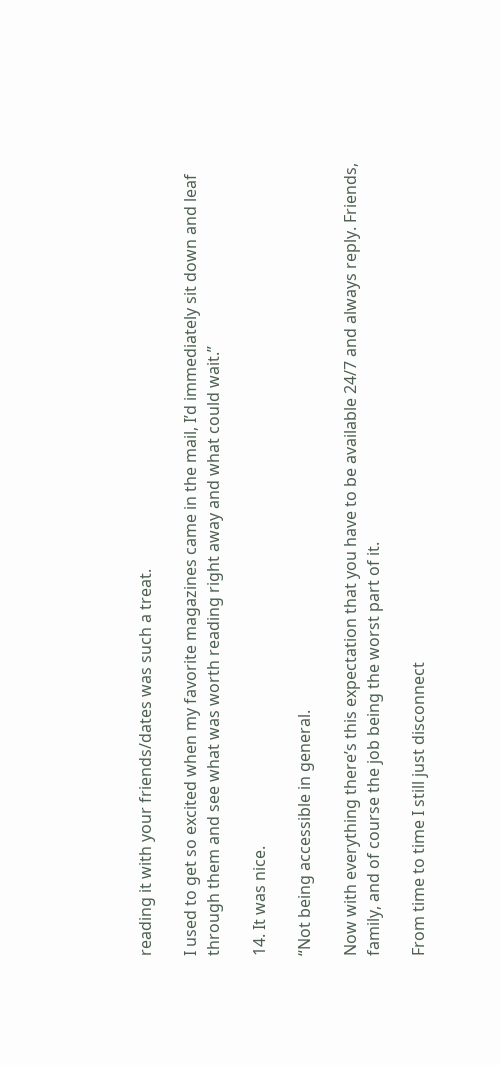reading it with your friends/dates was such a treat.

I used to get so excited when my favorite magazines came in the mail, I’d immediately sit down and leaf through them and see what was worth reading right away and what could wait.”

14. It was nice.

“Not being accessible in general.

Now with everything there’s this expectation that you have to be available 24/7 and always reply. Friends, family, and of course the job being the worst part of it.

From time to time I still just disconnect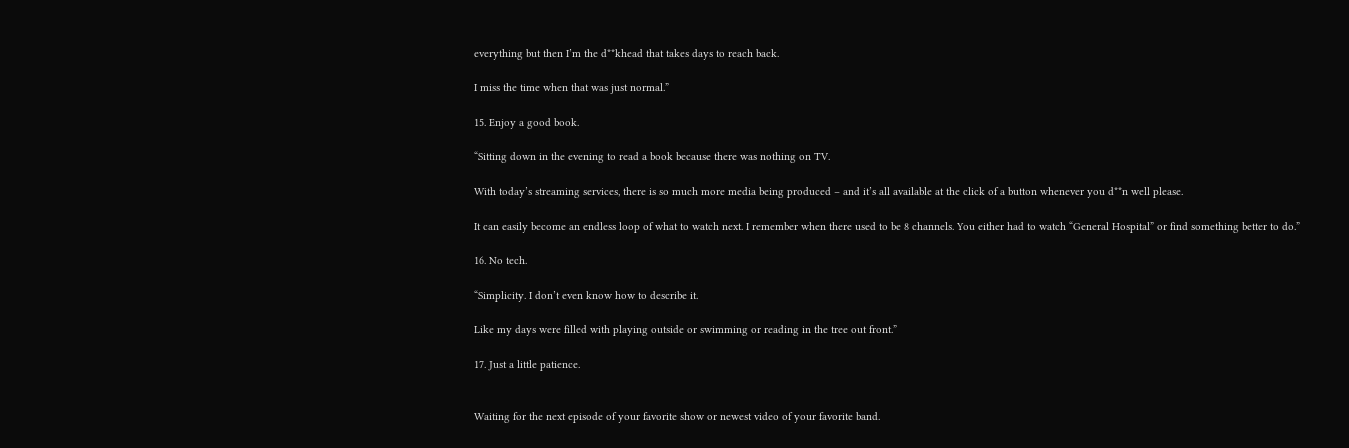everything but then I’m the d**khead that takes days to reach back.

I miss the time when that was just normal.”

15. Enjoy a good book.

“Sitting down in the evening to read a book because there was nothing on TV.

With today’s streaming services, there is so much more media being produced – and it’s all available at the click of a button whenever you d**n well please.

It can easily become an endless loop of what to watch next. I remember when there used to be 8 channels. You either had to watch “General Hospital” or find something better to do.”

16. No tech.

“Simplicity. I don’t even know how to describe it.

Like my days were filled with playing outside or swimming or reading in the tree out front.”

17. Just a little patience.


Waiting for the next episode of your favorite show or newest video of your favorite band.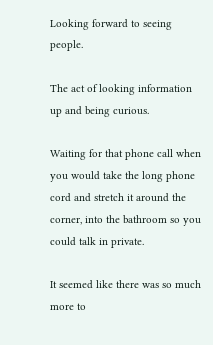Looking forward to seeing people.

The act of looking information up and being curious.

Waiting for that phone call when you would take the long phone cord and stretch it around the corner, into the bathroom so you could talk in private.

It seemed like there was so much more to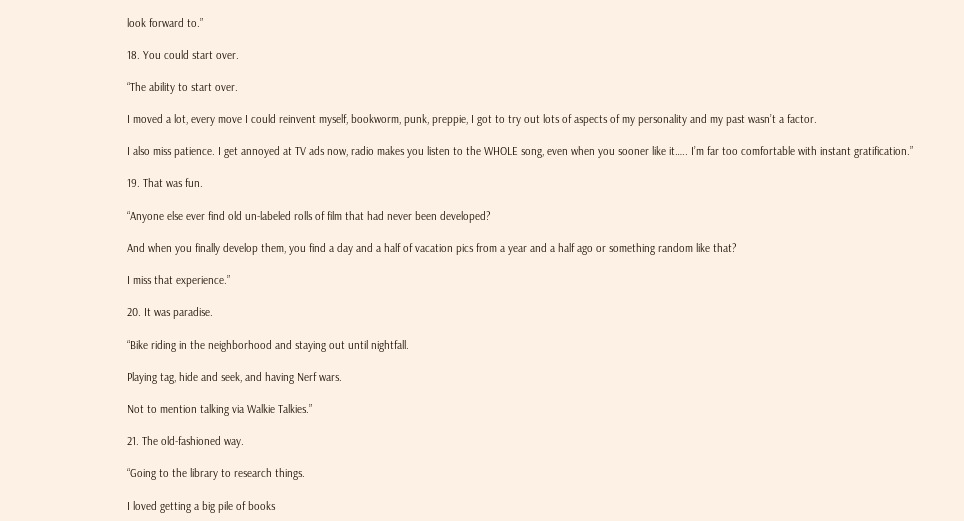look forward to.”

18. You could start over.

“The ability to start over.

I moved a lot, every move I could reinvent myself, bookworm, punk, preppie, I got to try out lots of aspects of my personality and my past wasn’t a factor.

I also miss patience. I get annoyed at TV ads now, radio makes you listen to the WHOLE song, even when you sooner like it….. I’m far too comfortable with instant gratification.”

19. That was fun.

“Anyone else ever find old un-labeled rolls of film that had never been developed?

And when you finally develop them, you find a day and a half of vacation pics from a year and a half ago or something random like that?

I miss that experience.”

20. It was paradise.

“Bike riding in the neighborhood and staying out until nightfall.

Playing tag, hide and seek, and having Nerf wars.

Not to mention talking via Walkie Talkies.”

21. The old-fashioned way.

“Going to the library to research things.

I loved getting a big pile of books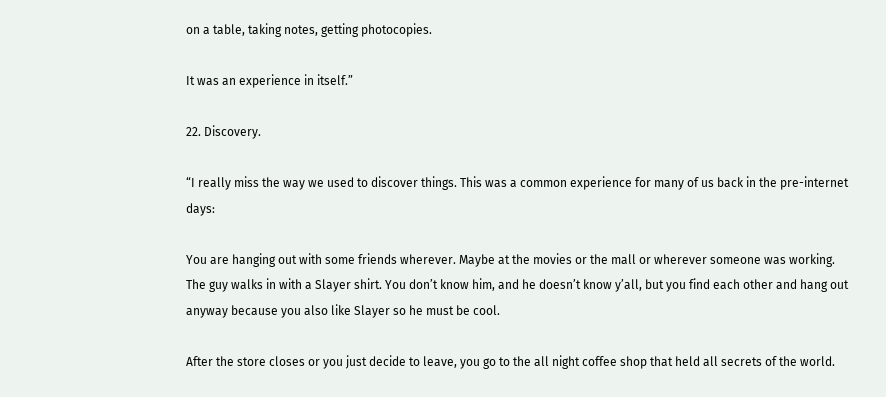on a table, taking notes, getting photocopies.

It was an experience in itself.”

22. Discovery.

“I really miss the way we used to discover things. This was a common experience for many of us back in the pre-internet days:

You are hanging out with some friends wherever. Maybe at the movies or the mall or wherever someone was working. The guy walks in with a Slayer shirt. You don’t know him, and he doesn’t know y’all, but you find each other and hang out anyway because you also like Slayer so he must be cool.

After the store closes or you just decide to leave, you go to the all night coffee shop that held all secrets of the world.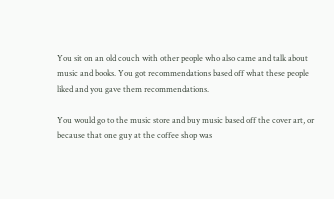You sit on an old couch with other people who also came and talk about music and books. You got recommendations based off what these people liked and you gave them recommendations.

You would go to the music store and buy music based off the cover art, or because that one guy at the coffee shop was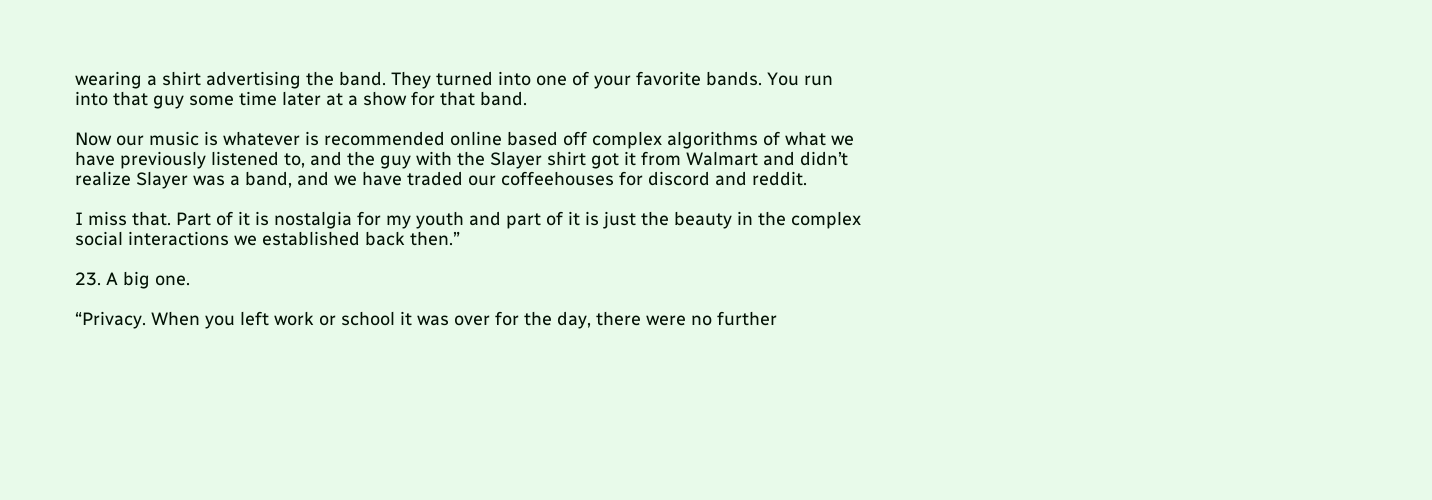wearing a shirt advertising the band. They turned into one of your favorite bands. You run into that guy some time later at a show for that band.

Now our music is whatever is recommended online based off complex algorithms of what we have previously listened to, and the guy with the Slayer shirt got it from Walmart and didn’t realize Slayer was a band, and we have traded our coffeehouses for discord and reddit.

I miss that. Part of it is nostalgia for my youth and part of it is just the beauty in the complex social interactions we established back then.”

23. A big one.

“Privacy. When you left work or school it was over for the day, there were no further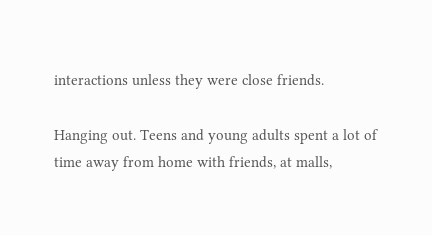interactions unless they were close friends.

Hanging out. Teens and young adults spent a lot of time away from home with friends, at malls,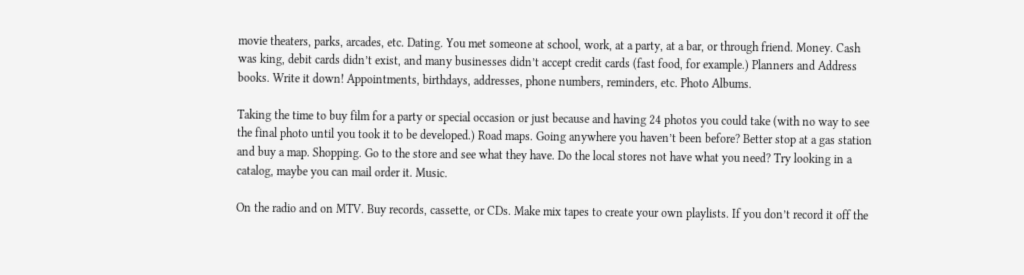movie theaters, parks, arcades, etc. Dating. You met someone at school, work, at a party, at a bar, or through friend. Money. Cash was king, debit cards didn’t exist, and many businesses didn’t accept credit cards (fast food, for example.) Planners and Address books. Write it down! Appointments, birthdays, addresses, phone numbers, reminders, etc. Photo Albums.

Taking the time to buy film for a party or special occasion or just because and having 24 photos you could take (with no way to see the final photo until you took it to be developed.) Road maps. Going anywhere you haven’t been before? Better stop at a gas station and buy a map. Shopping. Go to the store and see what they have. Do the local stores not have what you need? Try looking in a catalog, maybe you can mail order it. Music.

On the radio and on MTV. Buy records, cassette, or CDs. Make mix tapes to create your own playlists. If you don’t record it off the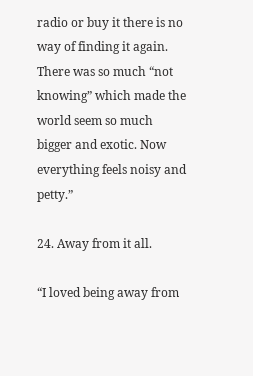radio or buy it there is no way of finding it again. There was so much “not knowing” which made the world seem so much bigger and exotic. Now everything feels noisy and petty.”

24. Away from it all.

“I loved being away from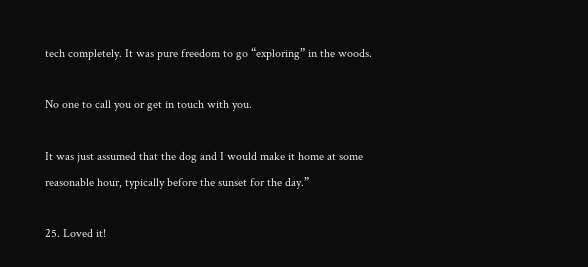tech completely. It was pure freedom to go “exploring” in the woods.

No one to call you or get in touch with you.

It was just assumed that the dog and I would make it home at some reasonable hour, typically before the sunset for the day.”

25. Loved it!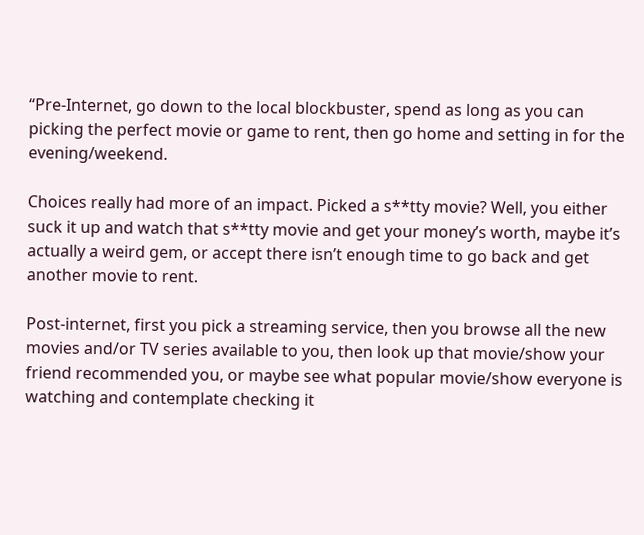“Pre-Internet, go down to the local blockbuster, spend as long as you can picking the perfect movie or game to rent, then go home and setting in for the evening/weekend.

Choices really had more of an impact. Picked a s**tty movie? Well, you either suck it up and watch that s**tty movie and get your money’s worth, maybe it’s actually a weird gem, or accept there isn’t enough time to go back and get another movie to rent.

Post-internet, first you pick a streaming service, then you browse all the new movies and/or TV series available to you, then look up that movie/show your friend recommended you, or maybe see what popular movie/show everyone is watching and contemplate checking it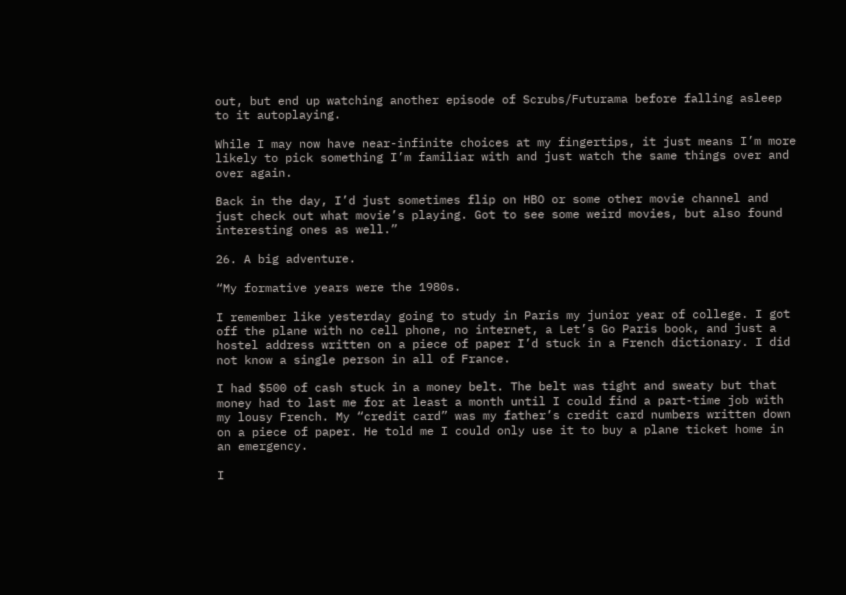out, but end up watching another episode of Scrubs/Futurama before falling asleep to it autoplaying.

While I may now have near-infinite choices at my fingertips, it just means I’m more likely to pick something I’m familiar with and just watch the same things over and over again.

Back in the day, I’d just sometimes flip on HBO or some other movie channel and just check out what movie’s playing. Got to see some weird movies, but also found interesting ones as well.”

26. A big adventure.

“My formative years were the 1980s.

I remember like yesterday going to study in Paris my junior year of college. I got off the plane with no cell phone, no internet, a Let’s Go Paris book, and just a hostel address written on a piece of paper I’d stuck in a French dictionary. I did not know a single person in all of France.

I had $500 of cash stuck in a money belt. The belt was tight and sweaty but that money had to last me for at least a month until I could find a part-time job with my lousy French. My “credit card” was my father’s credit card numbers written down on a piece of paper. He told me I could only use it to buy a plane ticket home in an emergency.

I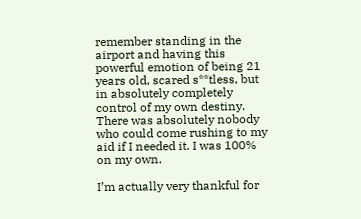remember standing in the airport and having this powerful emotion of being 21 years old, scared s**tless, but in absolutely completely control of my own destiny. There was absolutely nobody who could come rushing to my aid if I needed it. I was 100% on my own.

I’m actually very thankful for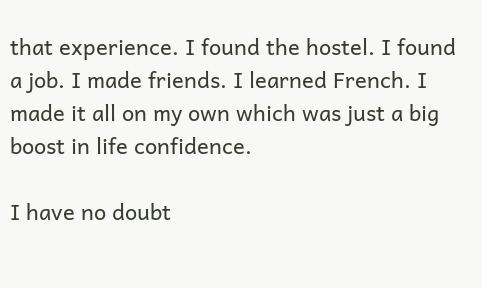that experience. I found the hostel. I found a job. I made friends. I learned French. I made it all on my own which was just a big boost in life confidence.

I have no doubt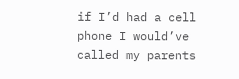if I’d had a cell phone I would’ve called my parents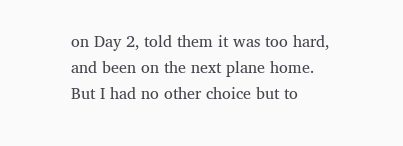on Day 2, told them it was too hard, and been on the next plane home. But I had no other choice but to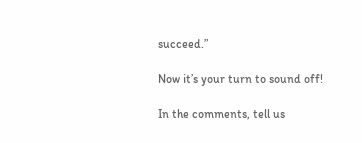succeed.”

Now it’s your turn to sound off!

In the comments, tell us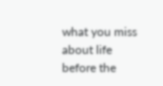what you miss about life before the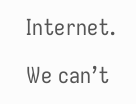Internet.

We can’t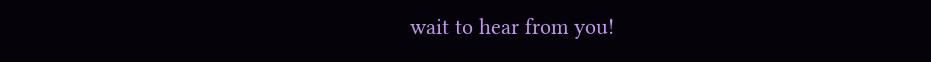wait to hear from you!